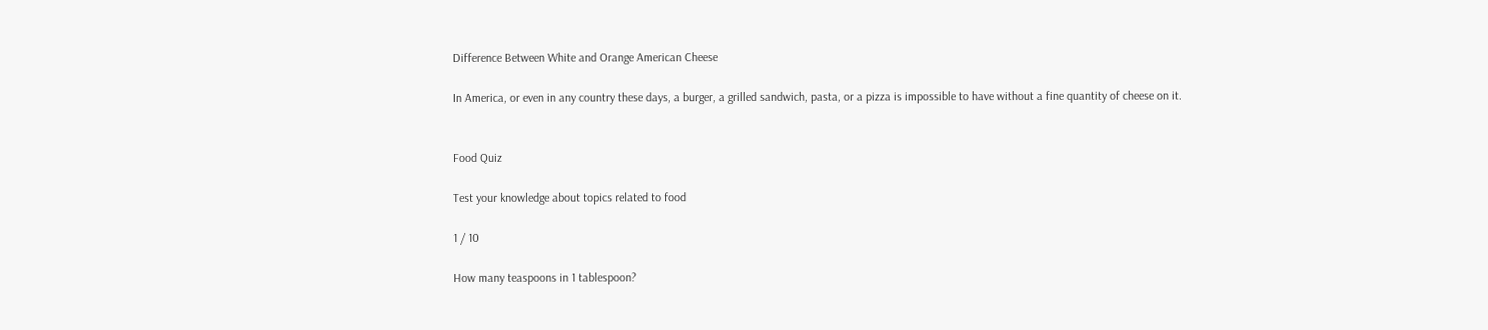Difference Between White and Orange American Cheese

In America, or even in any country these days, a burger, a grilled sandwich, pasta, or a pizza is impossible to have without a fine quantity of cheese on it.


Food Quiz

Test your knowledge about topics related to food

1 / 10

How many teaspoons in 1 tablespoon?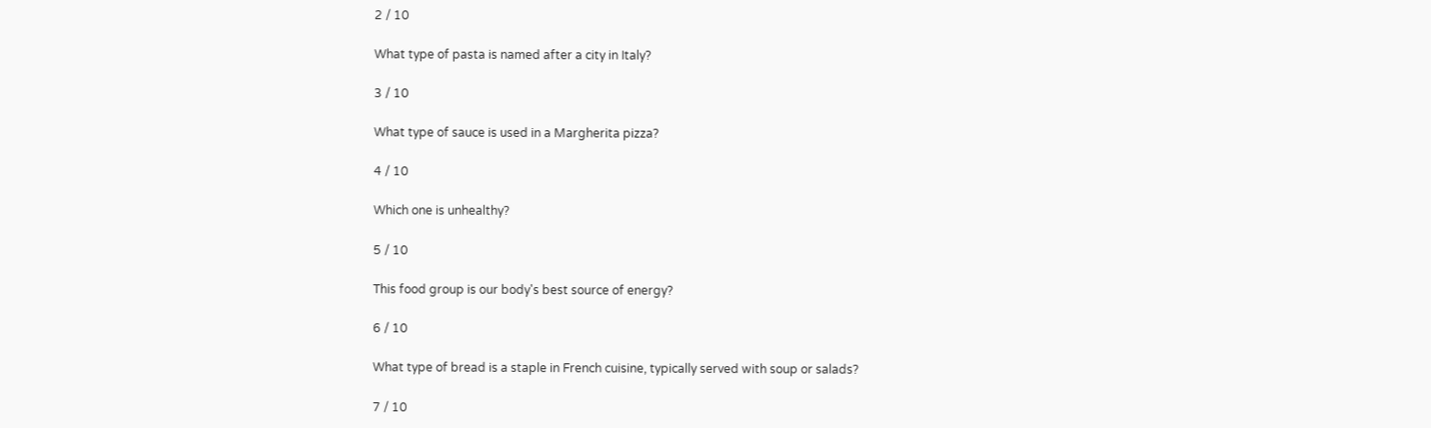2 / 10

What type of pasta is named after a city in Italy?

3 / 10

What type of sauce is used in a Margherita pizza?

4 / 10

Which one is unhealthy?

5 / 10

This food group is our body's best source of energy?

6 / 10

What type of bread is a staple in French cuisine, typically served with soup or salads?

7 / 10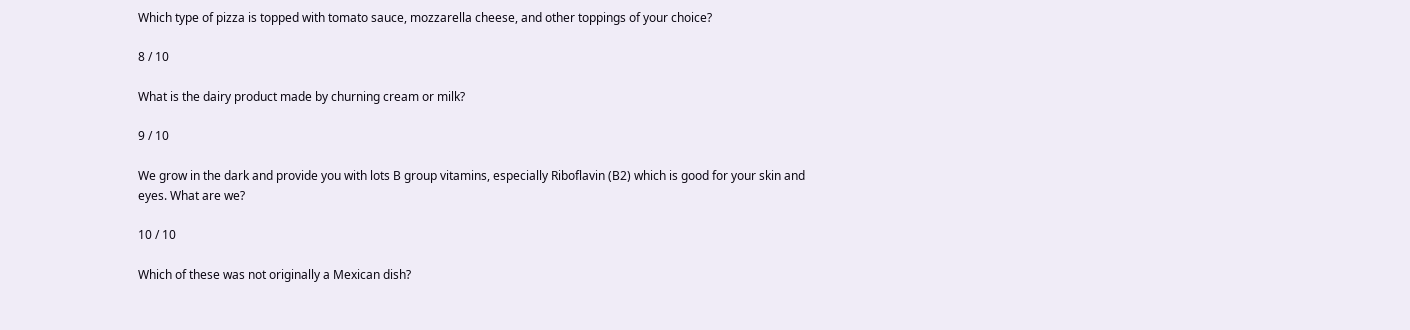Which type of pizza is topped with tomato sauce, mozzarella cheese, and other toppings of your choice?

8 / 10

What is the dairy product made by churning cream or milk?

9 / 10

We grow in the dark and provide you with lots B group vitamins, especially Riboflavin (B2) which is good for your skin and eyes. What are we?

10 / 10

Which of these was not originally a Mexican dish?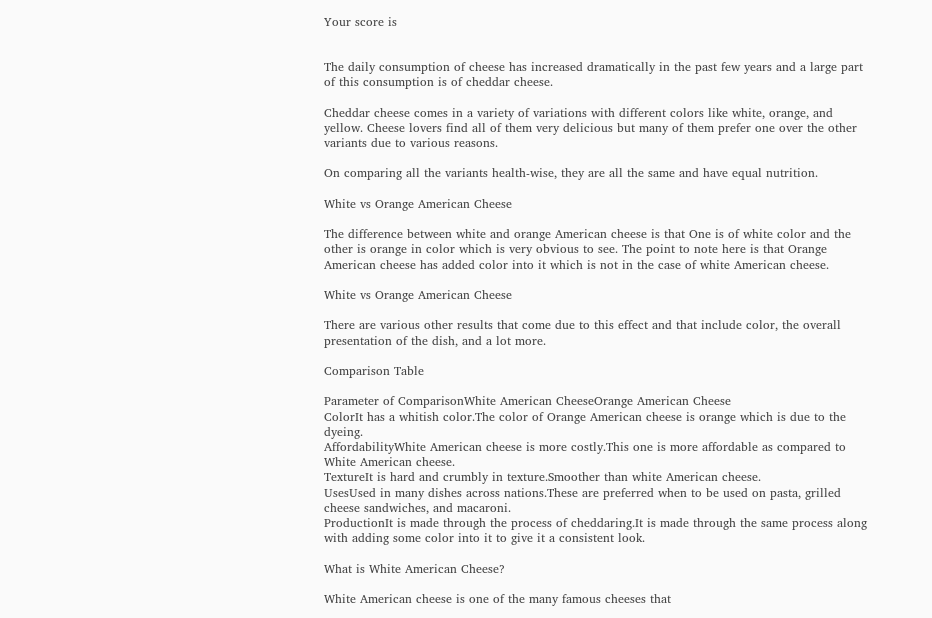Your score is


The daily consumption of cheese has increased dramatically in the past few years and a large part of this consumption is of cheddar cheese.

Cheddar cheese comes in a variety of variations with different colors like white, orange, and yellow. Cheese lovers find all of them very delicious but many of them prefer one over the other variants due to various reasons.

On comparing all the variants health-wise, they are all the same and have equal nutrition.

White vs Orange American Cheese

The difference between white and orange American cheese is that One is of white color and the other is orange in color which is very obvious to see. The point to note here is that Orange American cheese has added color into it which is not in the case of white American cheese.

White vs Orange American Cheese

There are various other results that come due to this effect and that include color, the overall presentation of the dish, and a lot more.

Comparison Table

Parameter of ComparisonWhite American CheeseOrange American Cheese
ColorIt has a whitish color.The color of Orange American cheese is orange which is due to the dyeing.
AffordabilityWhite American cheese is more costly.This one is more affordable as compared to White American cheese.
TextureIt is hard and crumbly in texture.Smoother than white American cheese.
UsesUsed in many dishes across nations.These are preferred when to be used on pasta, grilled cheese sandwiches, and macaroni.
ProductionIt is made through the process of cheddaring.It is made through the same process along with adding some color into it to give it a consistent look.

What is White American Cheese?

White American cheese is one of the many famous cheeses that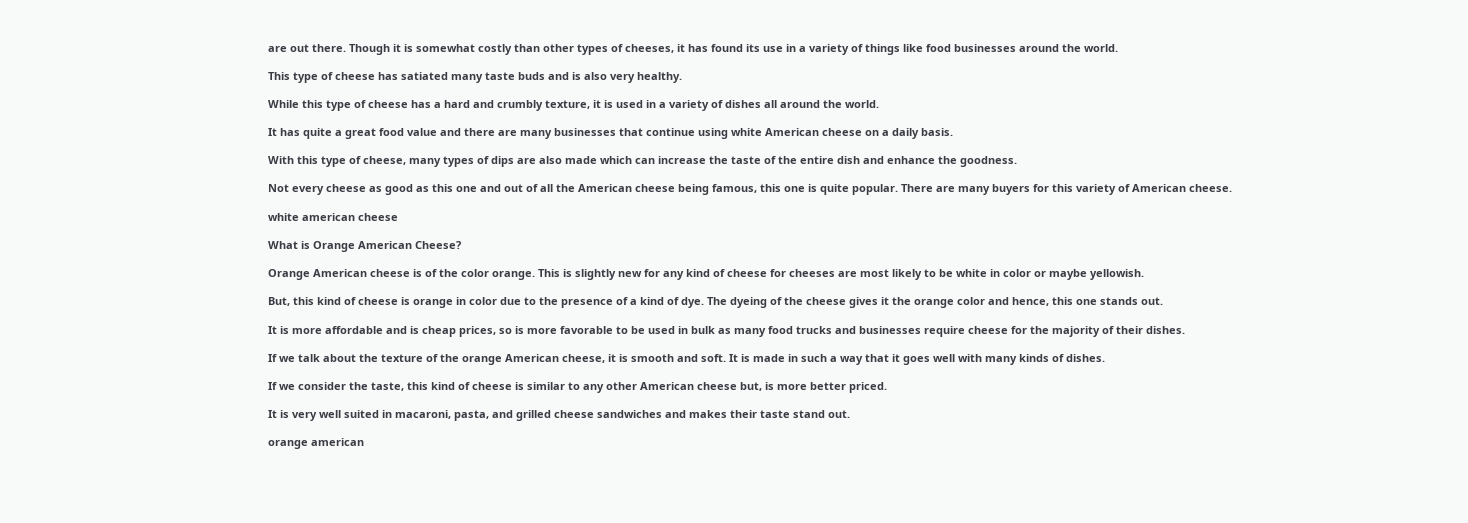are out there. Though it is somewhat costly than other types of cheeses, it has found its use in a variety of things like food businesses around the world.

This type of cheese has satiated many taste buds and is also very healthy.

While this type of cheese has a hard and crumbly texture, it is used in a variety of dishes all around the world.

It has quite a great food value and there are many businesses that continue using white American cheese on a daily basis.

With this type of cheese, many types of dips are also made which can increase the taste of the entire dish and enhance the goodness.

Not every cheese as good as this one and out of all the American cheese being famous, this one is quite popular. There are many buyers for this variety of American cheese.

white american cheese

What is Orange American Cheese?

Orange American cheese is of the color orange. This is slightly new for any kind of cheese for cheeses are most likely to be white in color or maybe yellowish.

But, this kind of cheese is orange in color due to the presence of a kind of dye. The dyeing of the cheese gives it the orange color and hence, this one stands out.

It is more affordable and is cheap prices, so is more favorable to be used in bulk as many food trucks and businesses require cheese for the majority of their dishes.

If we talk about the texture of the orange American cheese, it is smooth and soft. It is made in such a way that it goes well with many kinds of dishes.

If we consider the taste, this kind of cheese is similar to any other American cheese but, is more better priced.

It is very well suited in macaroni, pasta, and grilled cheese sandwiches and makes their taste stand out.

orange american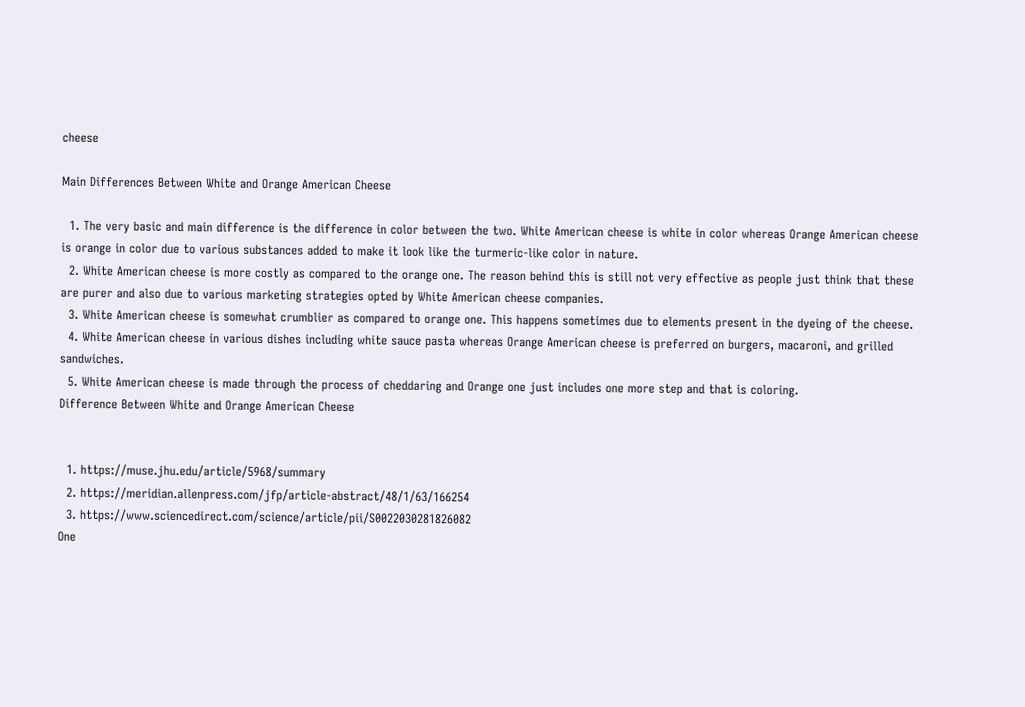cheese

Main Differences Between White and Orange American Cheese

  1. The very basic and main difference is the difference in color between the two. White American cheese is white in color whereas Orange American cheese is orange in color due to various substances added to make it look like the turmeric-like color in nature.
  2. White American cheese is more costly as compared to the orange one. The reason behind this is still not very effective as people just think that these are purer and also due to various marketing strategies opted by White American cheese companies.
  3. White American cheese is somewhat crumblier as compared to orange one. This happens sometimes due to elements present in the dyeing of the cheese.
  4. White American cheese in various dishes including white sauce pasta whereas Orange American cheese is preferred on burgers, macaroni, and grilled sandwiches.
  5. White American cheese is made through the process of cheddaring and Orange one just includes one more step and that is coloring.
Difference Between White and Orange American Cheese


  1. https://muse.jhu.edu/article/5968/summary
  2. https://meridian.allenpress.com/jfp/article-abstract/48/1/63/166254
  3. https://www.sciencedirect.com/science/article/pii/S0022030281826082
One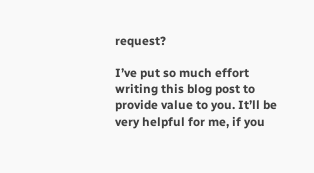request?

I’ve put so much effort writing this blog post to provide value to you. It’ll be very helpful for me, if you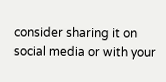consider sharing it on social media or with your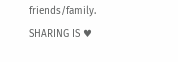friends/family. SHARING IS ♥